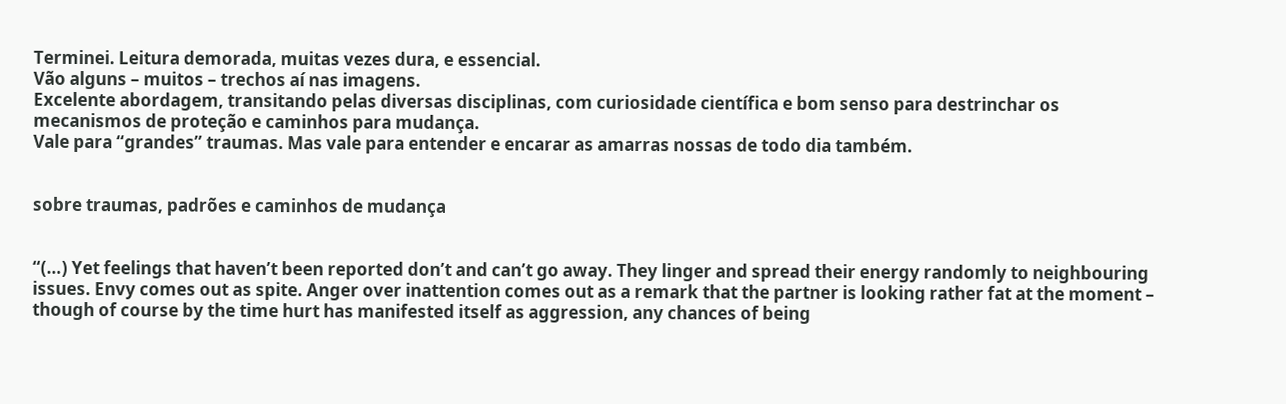Terminei. Leitura demorada, muitas vezes dura, e essencial.
Vão alguns – muitos – trechos aí nas imagens.
Excelente abordagem, transitando pelas diversas disciplinas, com curiosidade científica e bom senso para destrinchar os mecanismos de proteção e caminhos para mudança.
Vale para “grandes” traumas. Mas vale para entender e encarar as amarras nossas de todo dia também.


sobre traumas, padrões e caminhos de mudança


“(…) Yet feelings that haven’t been reported don’t and can’t go away. They linger and spread their energy randomly to neighbouring issues. Envy comes out as spite. Anger over inattention comes out as a remark that the partner is looking rather fat at the moment – though of course by the time hurt has manifested itself as aggression, any chances of being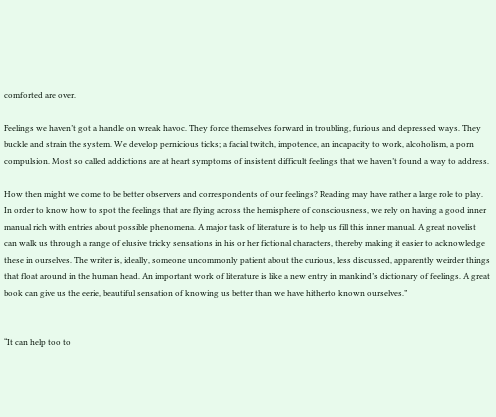comforted are over.

Feelings we haven’t got a handle on wreak havoc. They force themselves forward in troubling, furious and depressed ways. They buckle and strain the system. We develop pernicious ticks; a facial twitch, impotence, an incapacity to work, alcoholism, a porn compulsion. Most so called addictions are at heart symptoms of insistent difficult feelings that we haven’t found a way to address.

How then might we come to be better observers and correspondents of our feelings? Reading may have rather a large role to play. In order to know how to spot the feelings that are flying across the hemisphere of consciousness, we rely on having a good inner manual rich with entries about possible phenomena. A major task of literature is to help us fill this inner manual. A great novelist can walk us through a range of elusive tricky sensations in his or her fictional characters, thereby making it easier to acknowledge these in ourselves. The writer is, ideally, someone uncommonly patient about the curious, less discussed, apparently weirder things that float around in the human head. An important work of literature is like a new entry in mankind’s dictionary of feelings. A great book can give us the eerie, beautiful sensation of knowing us better than we have hitherto known ourselves.”


“It can help too to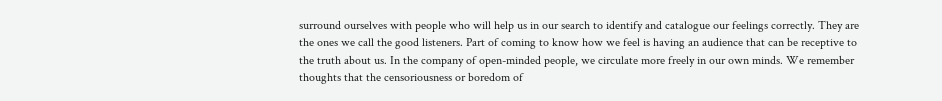surround ourselves with people who will help us in our search to identify and catalogue our feelings correctly. They are the ones we call the good listeners. Part of coming to know how we feel is having an audience that can be receptive to the truth about us. In the company of open-minded people, we circulate more freely in our own minds. We remember thoughts that the censoriousness or boredom of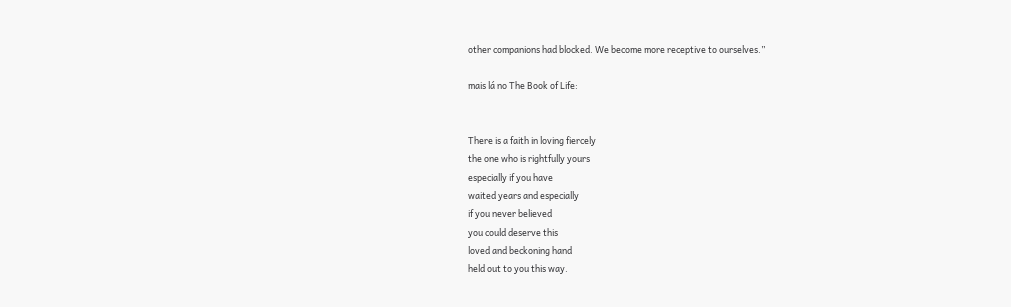other companions had blocked. We become more receptive to ourselves.”

mais lá no The Book of Life:


There is a faith in loving fiercely
the one who is rightfully yours
especially if you have
waited years and especially
if you never believed
you could deserve this
loved and beckoning hand
held out to you this way.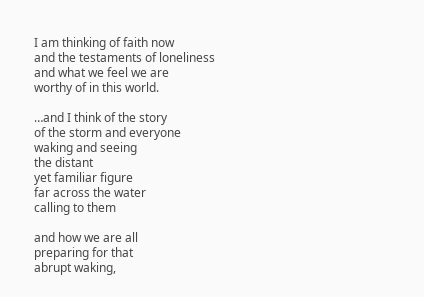I am thinking of faith now
and the testaments of loneliness
and what we feel we are
worthy of in this world.

…and I think of the story
of the storm and everyone
waking and seeing
the distant
yet familiar figure
far across the water
calling to them

and how we are all
preparing for that
abrupt waking,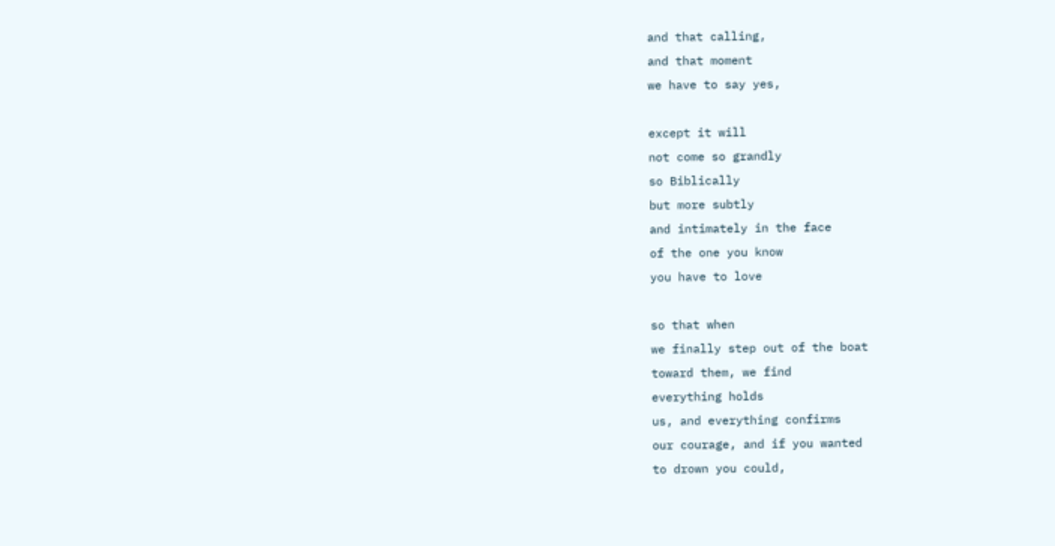and that calling,
and that moment
we have to say yes,

except it will
not come so grandly
so Biblically
but more subtly
and intimately in the face
of the one you know
you have to love

so that when
we finally step out of the boat
toward them, we find
everything holds
us, and everything confirms
our courage, and if you wanted
to drown you could,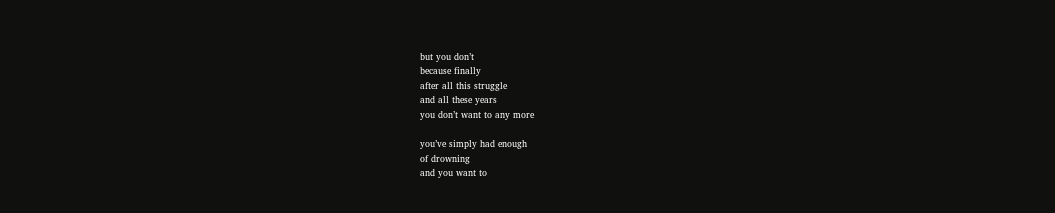but you don’t
because finally
after all this struggle
and all these years
you don’t want to any more

you’ve simply had enough
of drowning
and you want to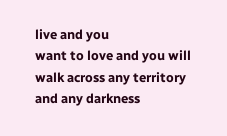live and you
want to love and you will
walk across any territory
and any darkness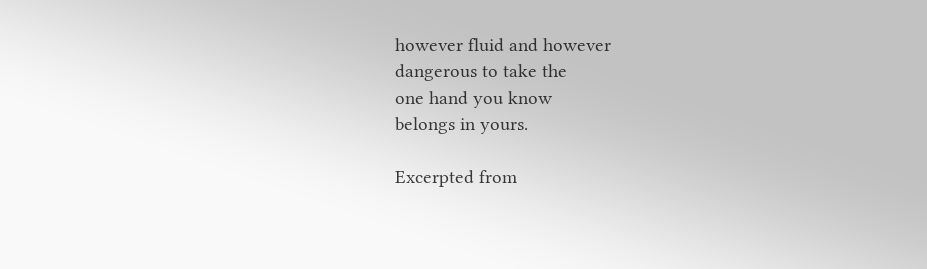however fluid and however
dangerous to take the
one hand you know
belongs in yours.

Excerpted from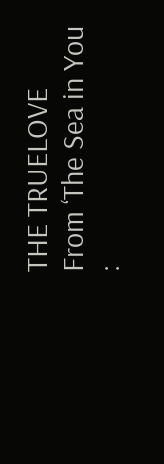THE TRUELOVE
From ‘The Sea in You :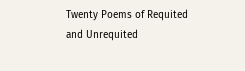Twenty Poems of Requited and Unrequited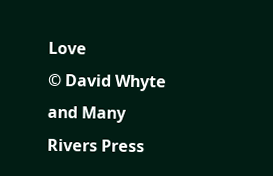Love
© David Whyte and Many Rivers Press